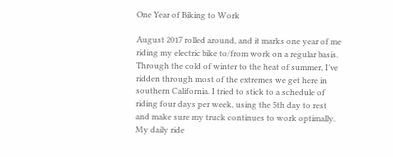One Year of Biking to Work

August 2017 rolled around, and it marks one year of me riding my electric bike to/from work on a regular basis. Through the cold of winter to the heat of summer, I’ve ridden through most of the extremes we get here in southern California. I tried to stick to a schedule of riding four days per week, using the 5th day to rest and make sure my truck continues to work optimally. My daily ride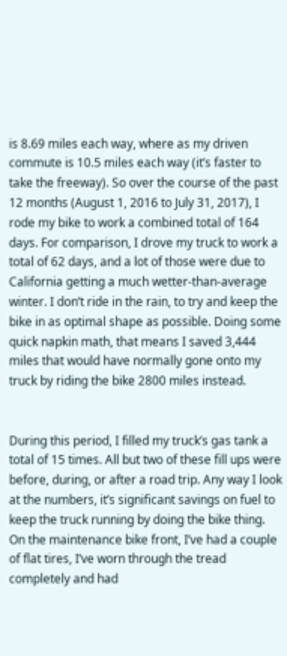is 8.69 miles each way, where as my driven commute is 10.5 miles each way (it’s faster to take the freeway). So over the course of the past 12 months (August 1, 2016 to July 31, 2017), I rode my bike to work a combined total of 164 days. For comparison, I drove my truck to work a total of 62 days, and a lot of those were due to California getting a much wetter-than-average winter. I don’t ride in the rain, to try and keep the bike in as optimal shape as possible. Doing some quick napkin math, that means I saved 3,444 miles that would have normally gone onto my truck by riding the bike 2800 miles instead.


During this period, I filled my truck’s gas tank a total of 15 times. All but two of these fill ups were before, during, or after a road trip. Any way I look at the numbers, it’s significant savings on fuel to keep the truck running by doing the bike thing. On the maintenance bike front, I’ve had a couple of flat tires, I’ve worn through the tread completely and had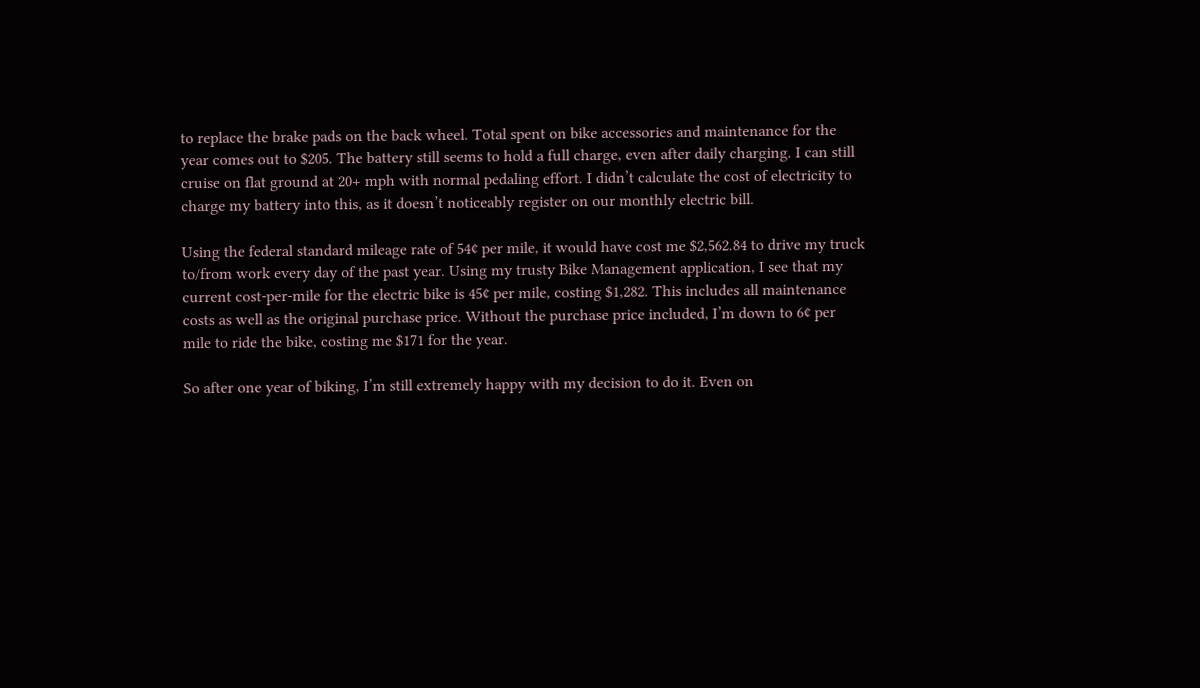to replace the brake pads on the back wheel. Total spent on bike accessories and maintenance for the year comes out to $205. The battery still seems to hold a full charge, even after daily charging. I can still cruise on flat ground at 20+ mph with normal pedaling effort. I didn’t calculate the cost of electricity to charge my battery into this, as it doesn’t noticeably register on our monthly electric bill.

Using the federal standard mileage rate of 54¢ per mile, it would have cost me $2,562.84 to drive my truck to/from work every day of the past year. Using my trusty Bike Management application, I see that my current cost-per-mile for the electric bike is 45¢ per mile, costing $1,282. This includes all maintenance costs as well as the original purchase price. Without the purchase price included, I’m down to 6¢ per mile to ride the bike, costing me $171 for the year.

So after one year of biking, I’m still extremely happy with my decision to do it. Even on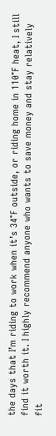the days that I’m riding to work when it’s 34°F outside, or riding home in 110°F heat, I still find it worth it. I highly recommend anyone who wants to save money and stay relatively fit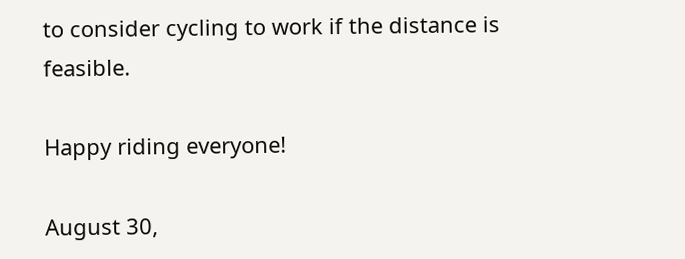to consider cycling to work if the distance is feasible.

Happy riding everyone!

August 30,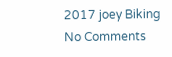2017 joey Biking No Comments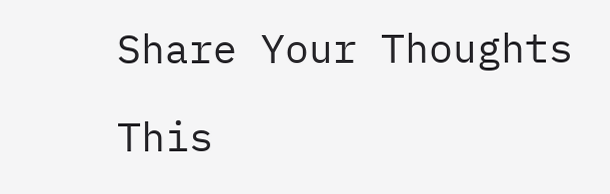Share Your Thoughts

This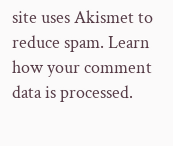site uses Akismet to reduce spam. Learn how your comment data is processed.